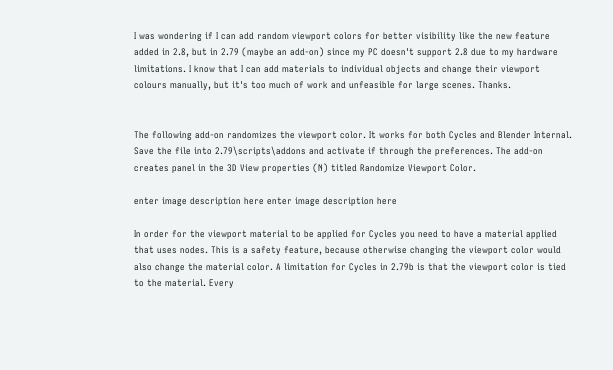I was wondering if I can add random viewport colors for better visibility like the new feature added in 2.8, but in 2.79 (maybe an add-on) since my PC doesn't support 2.8 due to my hardware limitations. I know that I can add materials to individual objects and change their viewport colours manually, but it's too much of work and unfeasible for large scenes. Thanks.


The following add-on randomizes the viewport color. It works for both Cycles and Blender Internal. Save the file into 2.79\scripts\addons and activate if through the preferences. The add-on creates panel in the 3D View properties (N) titled Randomize Viewport Color.

enter image description here enter image description here

In order for the viewport material to be applied for Cycles you need to have a material applied that uses nodes. This is a safety feature, because otherwise changing the viewport color would also change the material color. A limitation for Cycles in 2.79b is that the viewport color is tied to the material. Every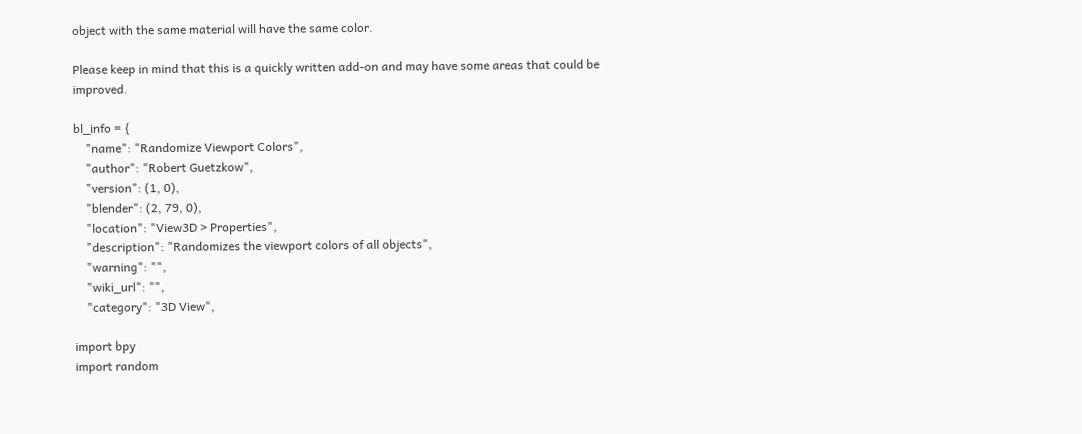object with the same material will have the same color.

Please keep in mind that this is a quickly written add-on and may have some areas that could be improved.

bl_info = {
    "name": "Randomize Viewport Colors",
    "author": "Robert Guetzkow",
    "version": (1, 0),
    "blender": (2, 79, 0),
    "location": "View3D > Properties",
    "description": "Randomizes the viewport colors of all objects",
    "warning": "",
    "wiki_url": "",
    "category": "3D View",

import bpy
import random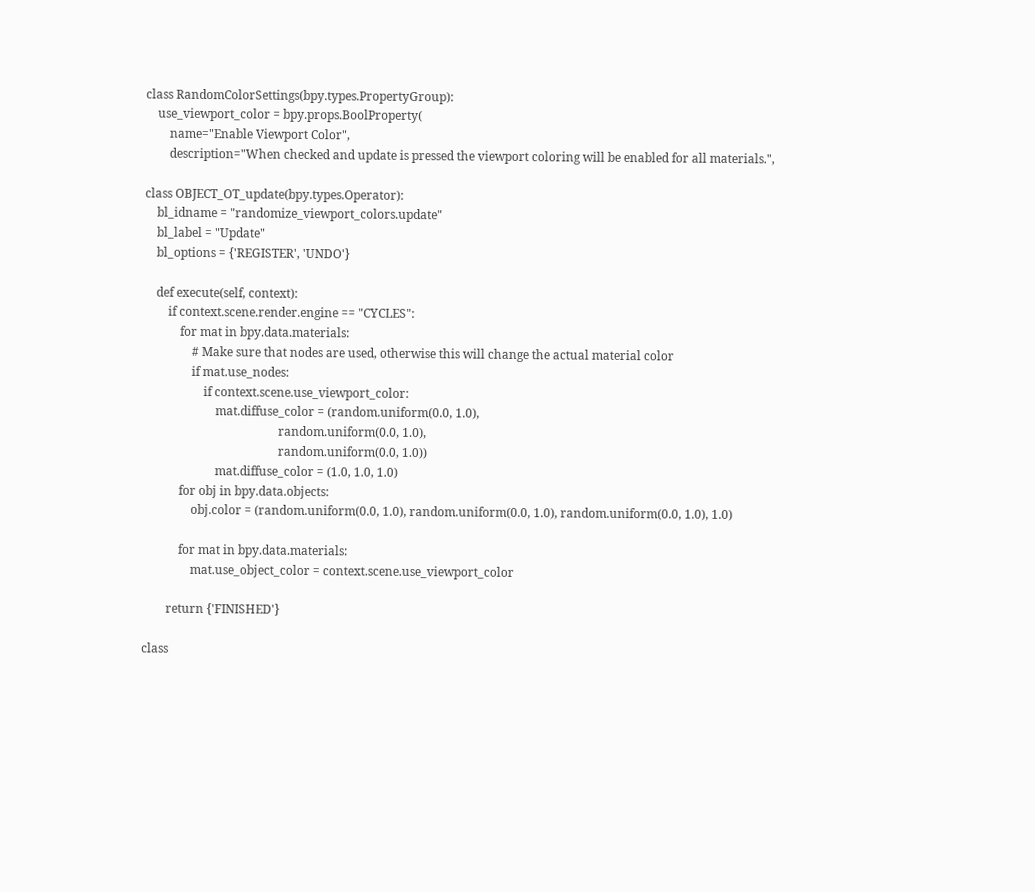class RandomColorSettings(bpy.types.PropertyGroup):
    use_viewport_color = bpy.props.BoolProperty(
        name="Enable Viewport Color",
        description="When checked and update is pressed the viewport coloring will be enabled for all materials.",

class OBJECT_OT_update(bpy.types.Operator):
    bl_idname = "randomize_viewport_colors.update"
    bl_label = "Update"
    bl_options = {'REGISTER', 'UNDO'}

    def execute(self, context):
        if context.scene.render.engine == "CYCLES":
            for mat in bpy.data.materials:
                # Make sure that nodes are used, otherwise this will change the actual material color
                if mat.use_nodes:
                    if context.scene.use_viewport_color:
                        mat.diffuse_color = (random.uniform(0.0, 1.0),
                                             random.uniform(0.0, 1.0),
                                             random.uniform(0.0, 1.0))
                        mat.diffuse_color = (1.0, 1.0, 1.0)
            for obj in bpy.data.objects:
                obj.color = (random.uniform(0.0, 1.0), random.uniform(0.0, 1.0), random.uniform(0.0, 1.0), 1.0)

            for mat in bpy.data.materials:
                mat.use_object_color = context.scene.use_viewport_color

        return {'FINISHED'}

class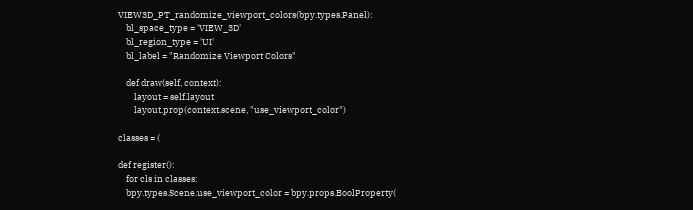VIEW3D_PT_randomize_viewport_colors(bpy.types.Panel):
    bl_space_type = 'VIEW_3D'
    bl_region_type = 'UI'
    bl_label = "Randomize Viewport Colors"

    def draw(self, context):
        layout = self.layout
        layout.prop(context.scene, "use_viewport_color")

classes = (

def register():
    for cls in classes:
    bpy.types.Scene.use_viewport_color = bpy.props.BoolProperty(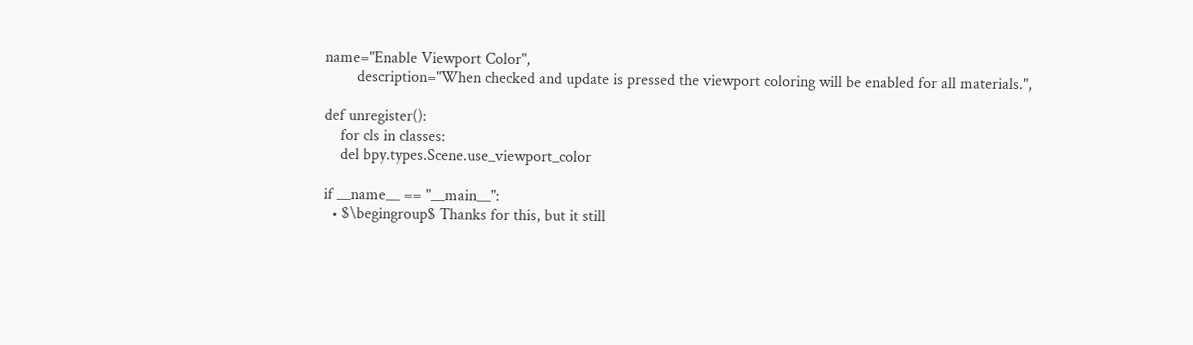name="Enable Viewport Color",
        description="When checked and update is pressed the viewport coloring will be enabled for all materials.",

def unregister():
    for cls in classes:
    del bpy.types.Scene.use_viewport_color

if __name__ == "__main__":
  • $\begingroup$ Thanks for this, but it still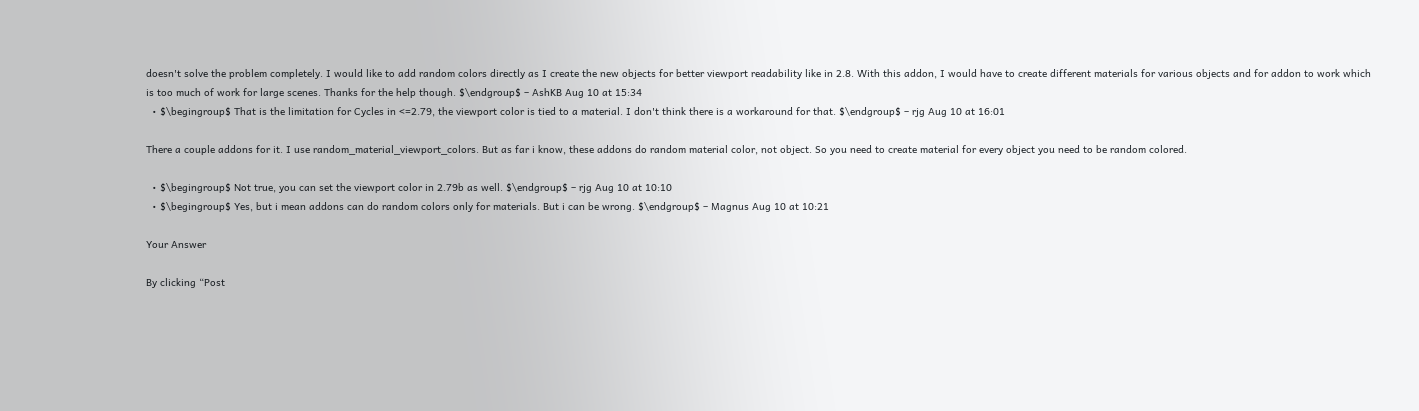doesn't solve the problem completely. I would like to add random colors directly as I create the new objects for better viewport readability like in 2.8. With this addon, I would have to create different materials for various objects and for addon to work which is too much of work for large scenes. Thanks for the help though. $\endgroup$ – AshKB Aug 10 at 15:34
  • $\begingroup$ That is the limitation for Cycles in <=2.79, the viewport color is tied to a material. I don't think there is a workaround for that. $\endgroup$ – rjg Aug 10 at 16:01

There a couple addons for it. I use random_material_viewport_colors. But as far i know, these addons do random material color, not object. So you need to create material for every object you need to be random colored.

  • $\begingroup$ Not true, you can set the viewport color in 2.79b as well. $\endgroup$ – rjg Aug 10 at 10:10
  • $\begingroup$ Yes, but i mean addons can do random colors only for materials. But i can be wrong. $\endgroup$ – Magnus Aug 10 at 10:21

Your Answer

By clicking “Post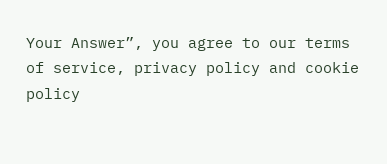Your Answer”, you agree to our terms of service, privacy policy and cookie policy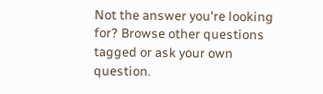Not the answer you're looking for? Browse other questions tagged or ask your own question.